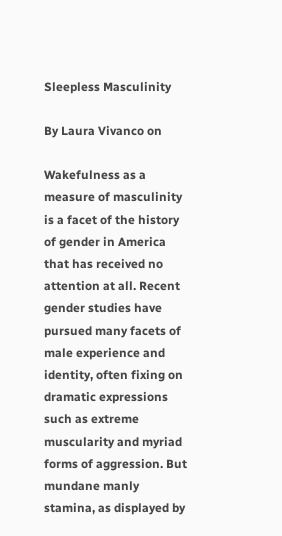Sleepless Masculinity

By Laura Vivanco on

Wakefulness as a measure of masculinity is a facet of the history of gender in America that has received no attention at all. Recent gender studies have pursued many facets of male experience and identity, often fixing on dramatic expressions such as extreme muscularity and myriad forms of aggression. But mundane manly stamina, as displayed by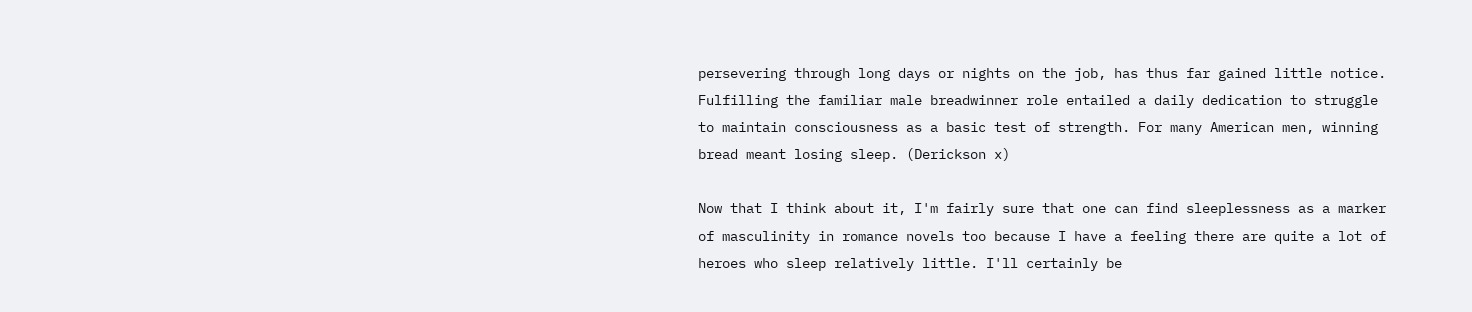persevering through long days or nights on the job, has thus far gained little notice. Fulfilling the familiar male breadwinner role entailed a daily dedication to struggle to maintain consciousness as a basic test of strength. For many American men, winning bread meant losing sleep. (Derickson x)

Now that I think about it, I'm fairly sure that one can find sleeplessness as a marker of masculinity in romance novels too because I have a feeling there are quite a lot of heroes who sleep relatively little. I'll certainly be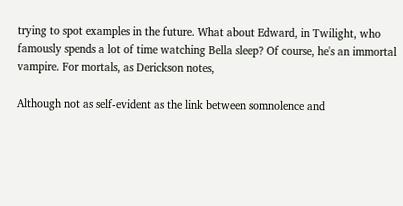trying to spot examples in the future. What about Edward, in Twilight, who famously spends a lot of time watching Bella sleep? Of course, he's an immortal vampire. For mortals, as Derickson notes,

Although not as self-evident as the link between somnolence and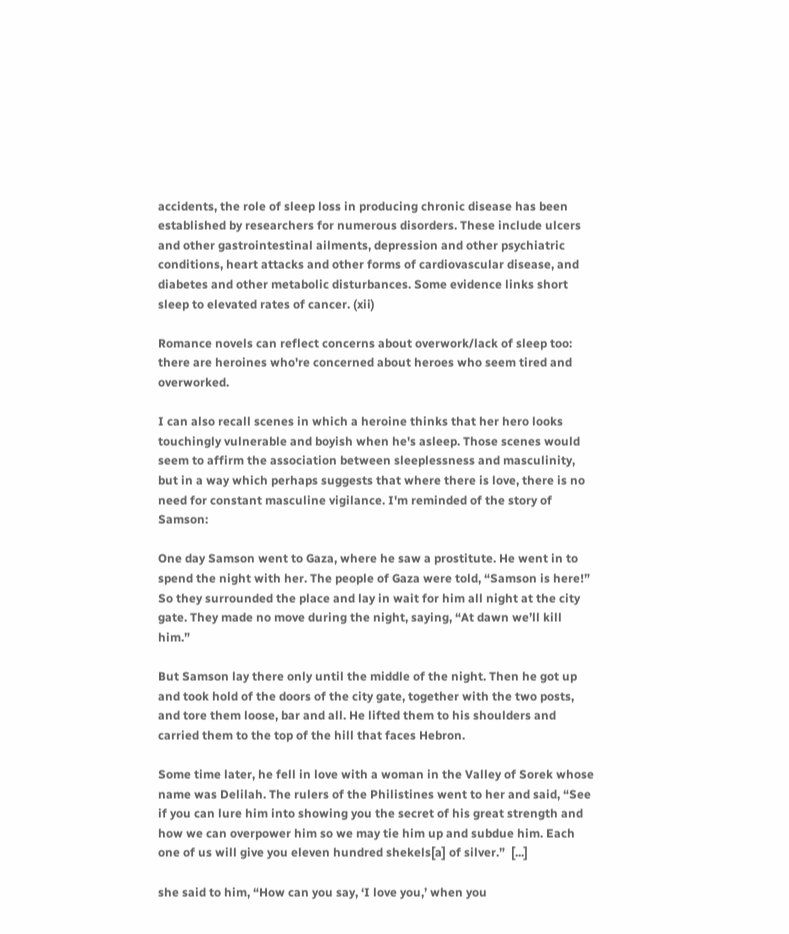accidents, the role of sleep loss in producing chronic disease has been established by researchers for numerous disorders. These include ulcers and other gastrointestinal ailments, depression and other psychiatric conditions, heart attacks and other forms of cardiovascular disease, and diabetes and other metabolic disturbances. Some evidence links short sleep to elevated rates of cancer. (xii)

Romance novels can reflect concerns about overwork/lack of sleep too: there are heroines who're concerned about heroes who seem tired and overworked.

I can also recall scenes in which a heroine thinks that her hero looks touchingly vulnerable and boyish when he's asleep. Those scenes would seem to affirm the association between sleeplessness and masculinity, but in a way which perhaps suggests that where there is love, there is no need for constant masculine vigilance. I'm reminded of the story of Samson:

One day Samson went to Gaza, where he saw a prostitute. He went in to spend the night with her. The people of Gaza were told, “Samson is here!” So they surrounded the place and lay in wait for him all night at the city gate. They made no move during the night, saying, “At dawn we’ll kill him.”

But Samson lay there only until the middle of the night. Then he got up and took hold of the doors of the city gate, together with the two posts, and tore them loose, bar and all. He lifted them to his shoulders and carried them to the top of the hill that faces Hebron.

Some time later, he fell in love with a woman in the Valley of Sorek whose name was Delilah. The rulers of the Philistines went to her and said, “See if you can lure him into showing you the secret of his great strength and how we can overpower him so we may tie him up and subdue him. Each one of us will give you eleven hundred shekels[a] of silver.”  [...]

she said to him, “How can you say, ‘I love you,’ when you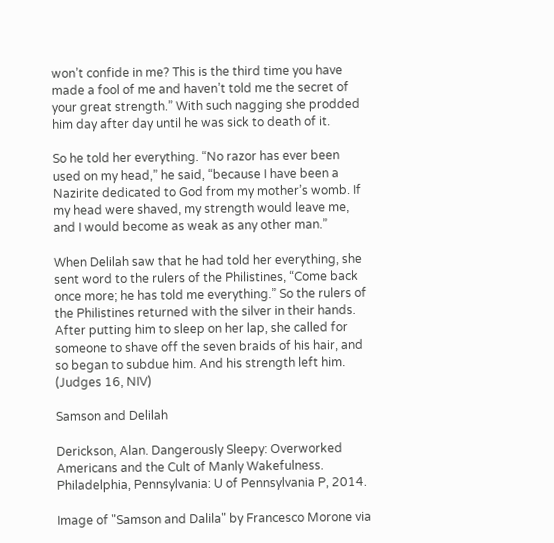won’t confide in me? This is the third time you have made a fool of me and haven’t told me the secret of your great strength.” With such nagging she prodded him day after day until he was sick to death of it.

So he told her everything. “No razor has ever been used on my head,” he said, “because I have been a Nazirite dedicated to God from my mother’s womb. If my head were shaved, my strength would leave me, and I would become as weak as any other man.”

When Delilah saw that he had told her everything, she sent word to the rulers of the Philistines, “Come back once more; he has told me everything.” So the rulers of the Philistines returned with the silver in their hands. After putting him to sleep on her lap, she called for someone to shave off the seven braids of his hair, and so began to subdue him. And his strength left him. (Judges 16, NIV)

Samson and Delilah

Derickson, Alan. Dangerously Sleepy: Overworked Americans and the Cult of Manly Wakefulness. Philadelphia, Pennsylvania: U of Pennsylvania P, 2014.

Image of "Samson and Dalila" by Francesco Morone via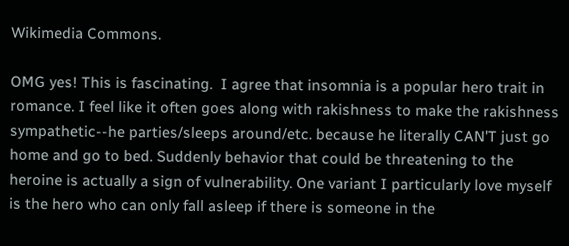Wikimedia Commons.

OMG yes! This is fascinating.  I agree that insomnia is a popular hero trait in romance. I feel like it often goes along with rakishness to make the rakishness sympathetic--he parties/sleeps around/etc. because he literally CAN'T just go home and go to bed. Suddenly behavior that could be threatening to the heroine is actually a sign of vulnerability. One variant I particularly love myself is the hero who can only fall asleep if there is someone in the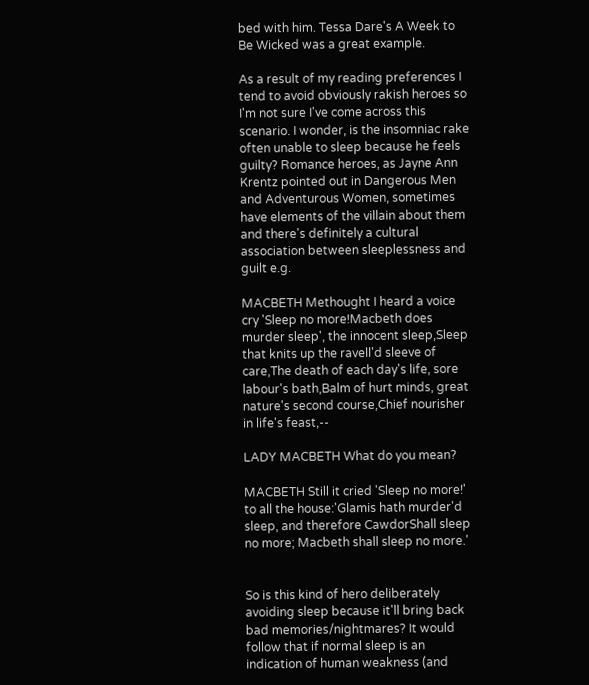bed with him. Tessa Dare's A Week to Be Wicked was a great example.

As a result of my reading preferences I tend to avoid obviously rakish heroes so I'm not sure I've come across this scenario. I wonder, is the insomniac rake often unable to sleep because he feels guilty? Romance heroes, as Jayne Ann Krentz pointed out in Dangerous Men and Adventurous Women, sometimes have elements of the villain about them and there's definitely a cultural association between sleeplessness and guilt e.g.

MACBETH Methought I heard a voice cry 'Sleep no more!Macbeth does murder sleep', the innocent sleep,Sleep that knits up the ravell'd sleeve of care,The death of each day's life, sore labour's bath,Balm of hurt minds, great nature's second course,Chief nourisher in life's feast,--

LADY MACBETH What do you mean?

MACBETH Still it cried 'Sleep no more!' to all the house:'Glamis hath murder'd sleep, and therefore CawdorShall sleep no more; Macbeth shall sleep no more.'


So is this kind of hero deliberately avoiding sleep because it'll bring back bad memories/nightmares? It would follow that if normal sleep is an indication of human weakness (and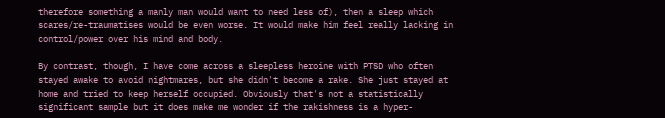therefore something a manly man would want to need less of), then a sleep which scares/re-traumatises would be even worse. It would make him feel really lacking in control/power over his mind and body.

By contrast, though, I have come across a sleepless heroine with PTSD who often stayed awake to avoid nightmares, but she didn't become a rake. She just stayed at home and tried to keep herself occupied. Obviously that's not a statistically significant sample but it does make me wonder if the rakishness is a hyper-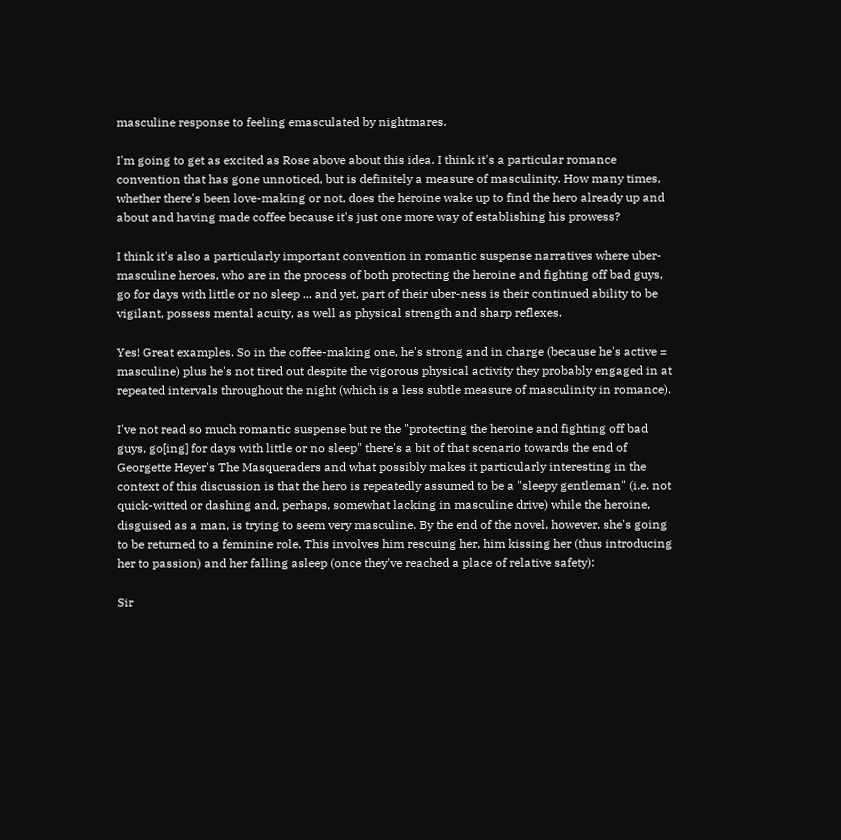masculine response to feeling emasculated by nightmares.

I'm going to get as excited as Rose above about this idea. I think it's a particular romance convention that has gone unnoticed, but is definitely a measure of masculinity. How many times, whether there's been love-making or not, does the heroine wake up to find the hero already up and about and having made coffee because it's just one more way of establishing his prowess?

I think it's also a particularly important convention in romantic suspense narratives where uber-masculine heroes, who are in the process of both protecting the heroine and fighting off bad guys, go for days with little or no sleep ... and yet, part of their uber-ness is their continued ability to be vigilant, possess mental acuity, as well as physical strength and sharp reflexes.

Yes! Great examples. So in the coffee-making one, he's strong and in charge (because he's active = masculine) plus he's not tired out despite the vigorous physical activity they probably engaged in at repeated intervals throughout the night (which is a less subtle measure of masculinity in romance).

I've not read so much romantic suspense but re the "protecting the heroine and fighting off bad guys, go[ing] for days with little or no sleep" there's a bit of that scenario towards the end of Georgette Heyer's The Masqueraders and what possibly makes it particularly interesting in the context of this discussion is that the hero is repeatedly assumed to be a "sleepy gentleman" (i.e. not quick-witted or dashing and, perhaps, somewhat lacking in masculine drive) while the heroine, disguised as a man, is trying to seem very masculine. By the end of the novel, however, she's going to be returned to a feminine role. This involves him rescuing her, him kissing her (thus introducing her to passion) and her falling asleep (once they've reached a place of relative safety):

Sir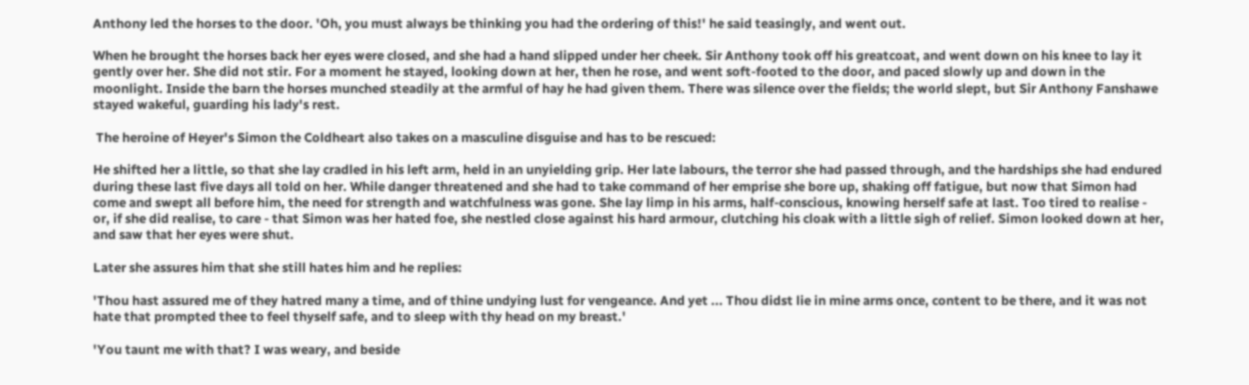Anthony led the horses to the door. 'Oh, you must always be thinking you had the ordering of this!' he said teasingly, and went out.

When he brought the horses back her eyes were closed, and she had a hand slipped under her cheek. Sir Anthony took off his greatcoat, and went down on his knee to lay it gently over her. She did not stir. For a moment he stayed, looking down at her, then he rose, and went soft-footed to the door, and paced slowly up and down in the moonlight. Inside the barn the horses munched steadily at the armful of hay he had given them. There was silence over the fields; the world slept, but Sir Anthony Fanshawe stayed wakeful, guarding his lady's rest.

 The heroine of Heyer's Simon the Coldheart also takes on a masculine disguise and has to be rescued:

He shifted her a little, so that she lay cradled in his left arm, held in an unyielding grip. Her late labours, the terror she had passed through, and the hardships she had endured during these last five days all told on her. While danger threatened and she had to take command of her emprise she bore up, shaking off fatigue, but now that Simon had come and swept all before him, the need for strength and watchfulness was gone. She lay limp in his arms, half-conscious, knowing herself safe at last. Too tired to realise - or, if she did realise, to care - that Simon was her hated foe, she nestled close against his hard armour, clutching his cloak with a little sigh of relief. Simon looked down at her, and saw that her eyes were shut.

Later she assures him that she still hates him and he replies:

'Thou hast assured me of they hatred many a time, and of thine undying lust for vengeance. And yet ... Thou didst lie in mine arms once, content to be there, and it was not hate that prompted thee to feel thyself safe, and to sleep with thy head on my breast.'

'You taunt me with that? I was weary, and beside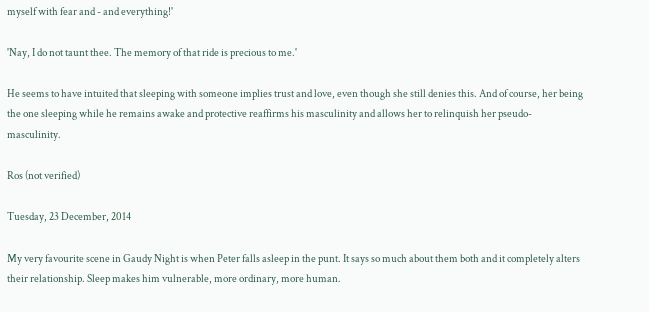myself with fear and - and everything!'

'Nay, I do not taunt thee. The memory of that ride is precious to me.'

He seems to have intuited that sleeping with someone implies trust and love, even though she still denies this. And of course, her being the one sleeping while he remains awake and protective reaffirms his masculinity and allows her to relinquish her pseudo-masculinity.

Ros (not verified)

Tuesday, 23 December, 2014

My very favourite scene in Gaudy Night is when Peter falls asleep in the punt. It says so much about them both and it completely alters their relationship. Sleep makes him vulnerable, more ordinary, more human.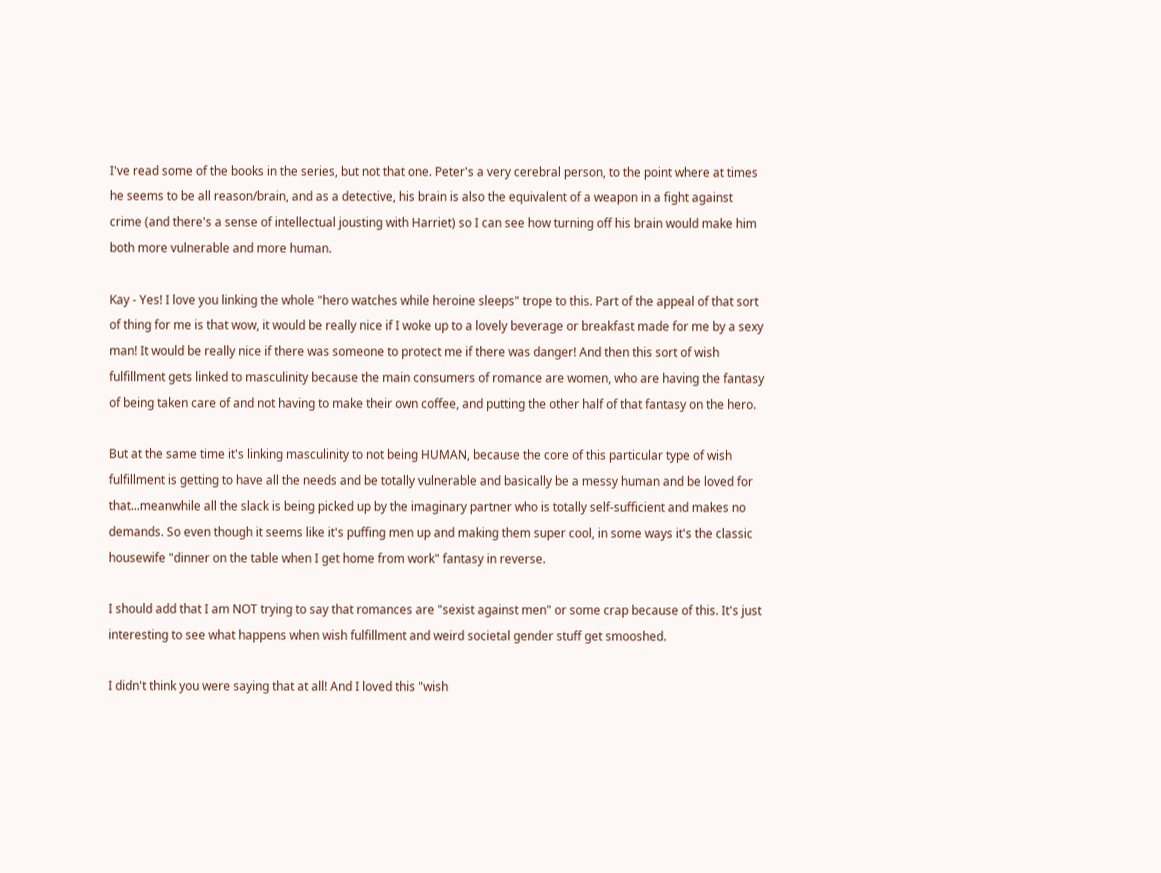I've read some of the books in the series, but not that one. Peter's a very cerebral person, to the point where at times he seems to be all reason/brain, and as a detective, his brain is also the equivalent of a weapon in a fight against crime (and there's a sense of intellectual jousting with Harriet) so I can see how turning off his brain would make him both more vulnerable and more human.

Kay - Yes! I love you linking the whole "hero watches while heroine sleeps" trope to this. Part of the appeal of that sort of thing for me is that wow, it would be really nice if I woke up to a lovely beverage or breakfast made for me by a sexy man! It would be really nice if there was someone to protect me if there was danger! And then this sort of wish fulfillment gets linked to masculinity because the main consumers of romance are women, who are having the fantasy of being taken care of and not having to make their own coffee, and putting the other half of that fantasy on the hero.

But at the same time it's linking masculinity to not being HUMAN, because the core of this particular type of wish fulfillment is getting to have all the needs and be totally vulnerable and basically be a messy human and be loved for that...meanwhile all the slack is being picked up by the imaginary partner who is totally self-sufficient and makes no demands. So even though it seems like it's puffing men up and making them super cool, in some ways it's the classic housewife "dinner on the table when I get home from work" fantasy in reverse.

I should add that I am NOT trying to say that romances are "sexist against men" or some crap because of this. It's just interesting to see what happens when wish fulfillment and weird societal gender stuff get smooshed.

I didn't think you were saying that at all! And I loved this "wish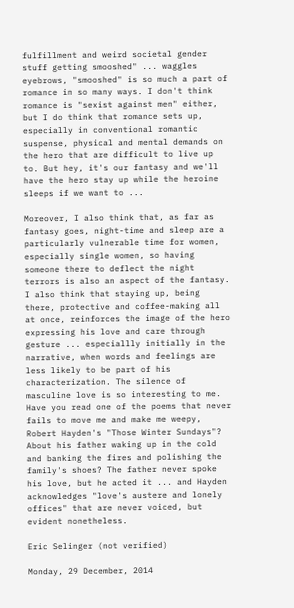fulfillment and weird societal gender stuff getting smooshed" ... waggles eyebrows, "smooshed" is so much a part of romance in so many ways. I don't think romance is "sexist against men" either, but I do think that romance sets up, especially in conventional romantic suspense, physical and mental demands on the hero that are difficult to live up to. But hey, it's our fantasy and we'll have the hero stay up while the heroine sleeps if we want to ...

Moreover, I also think that, as far as fantasy goes, night-time and sleep are a particularly vulnerable time for women, especially single women, so having someone there to deflect the night terrors is also an aspect of the fantasy. I also think that staying up, being there, protective and coffee-making all at once, reinforces the image of the hero expressing his love and care through gesture ... especiallly initially in the narrative, when words and feelings are less likely to be part of his characterization. The silence of masculine love is so interesting to me. Have you read one of the poems that never fails to move me and make me weepy, Robert Hayden's "Those Winter Sundays"? About his father waking up in the cold and banking the fires and polishing the family's shoes? The father never spoke his love, but he acted it ... and Hayden acknowledges "love's austere and lonely offices" that are never voiced, but evident nonetheless.

Eric Selinger (not verified)

Monday, 29 December, 2014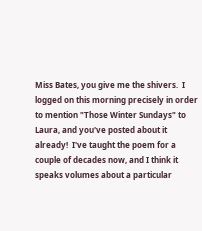Miss Bates, you give me the shivers.  I logged on this morning precisely in order to mention "Those Winter Sundays" to Laura, and you've posted about it already!  I've taught the poem for a couple of decades now, and I think it speaks volumes about a particular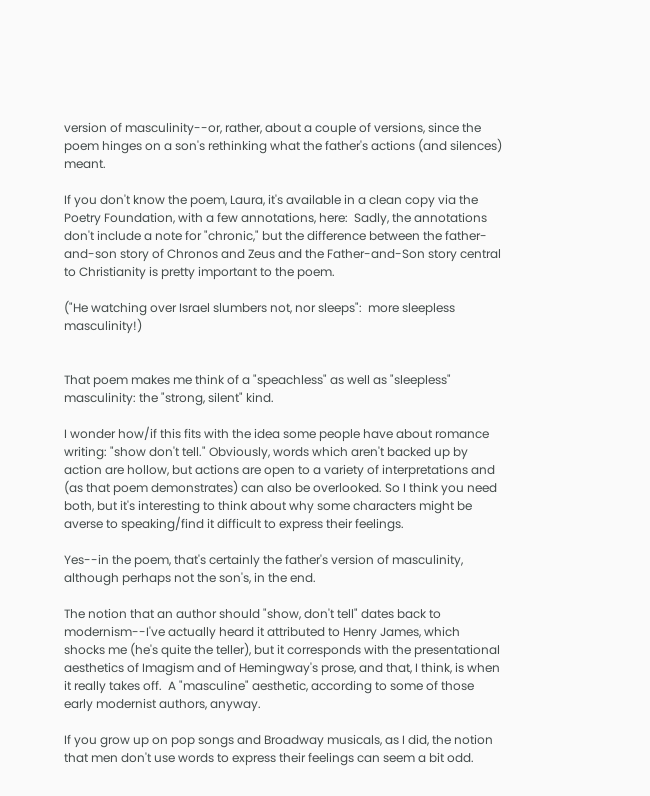version of masculinity--or, rather, about a couple of versions, since the poem hinges on a son's rethinking what the father's actions (and silences) meant.

If you don't know the poem, Laura, it's available in a clean copy via the Poetry Foundation, with a few annotations, here:  Sadly, the annotations don't include a note for "chronic," but the difference between the father-and-son story of Chronos and Zeus and the Father-and-Son story central to Christianity is pretty important to the poem.

("He watching over Israel slumbers not, nor sleeps":  more sleepless masculinity!)


That poem makes me think of a "speachless" as well as "sleepless" masculinity: the "strong, silent" kind.

I wonder how/if this fits with the idea some people have about romance writing: "show don't tell." Obviously, words which aren't backed up by action are hollow, but actions are open to a variety of interpretations and (as that poem demonstrates) can also be overlooked. So I think you need both, but it's interesting to think about why some characters might be averse to speaking/find it difficult to express their feelings.

Yes--in the poem, that's certainly the father's version of masculinity, although perhaps not the son's, in the end.

The notion that an author should "show, don't tell" dates back to modernism--I've actually heard it attributed to Henry James, which shocks me (he's quite the teller), but it corresponds with the presentational aesthetics of Imagism and of Hemingway's prose, and that, I think, is when it really takes off.  A "masculine" aesthetic, according to some of those early modernist authors, anyway.

If you grow up on pop songs and Broadway musicals, as I did, the notion that men don't use words to express their feelings can seem a bit odd.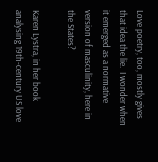Love poetry, too, mostly gives that idea the lie.  I wonder when it emerged as a normative version of masculinity, here in the States?

Karen Lystra, in her book analysing 19th-century US love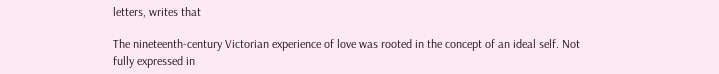letters, writes that

The nineteenth-century Victorian experience of love was rooted in the concept of an ideal self. Not fully expressed in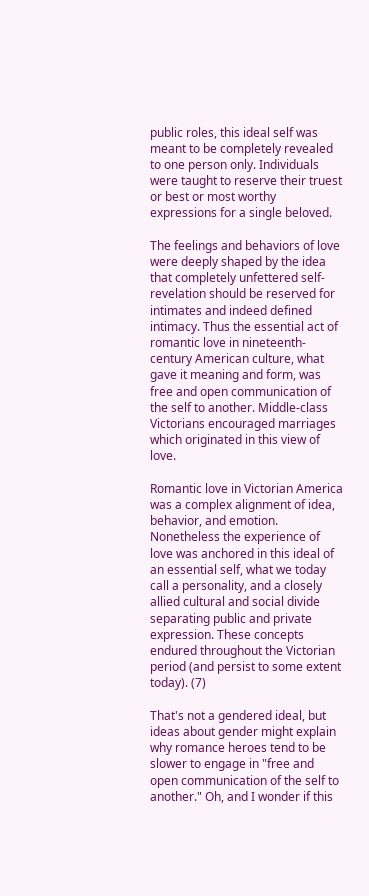public roles, this ideal self was meant to be completely revealed to one person only. Individuals were taught to reserve their truest or best or most worthy expressions for a single beloved.

The feelings and behaviors of love were deeply shaped by the idea that completely unfettered self-revelation should be reserved for intimates and indeed defined intimacy. Thus the essential act of romantic love in nineteenth-century American culture, what gave it meaning and form, was free and open communication of the self to another. Middle-class Victorians encouraged marriages which originated in this view of love.

Romantic love in Victorian America was a complex alignment of idea, behavior, and emotion. Nonetheless the experience of love was anchored in this ideal of an essential self, what we today call a personality, and a closely allied cultural and social divide separating public and private expression. These concepts endured throughout the Victorian period (and persist to some extent today). (7)

That's not a gendered ideal, but ideas about gender might explain why romance heroes tend to be slower to engage in "free and open communication of the self to another." Oh, and I wonder if this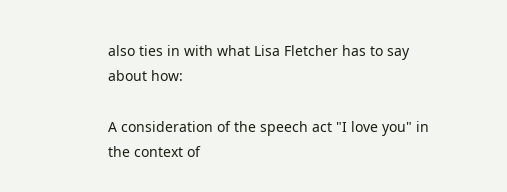also ties in with what Lisa Fletcher has to say about how:

A consideration of the speech act "I love you" in the context of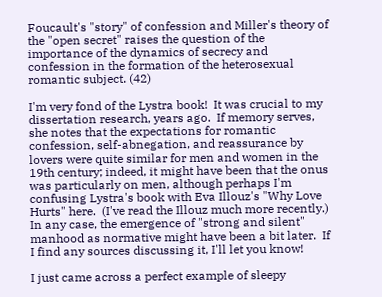Foucault's "story" of confession and Miller's theory of the "open secret" raises the question of the importance of the dynamics of secrecy and confession in the formation of the heterosexual romantic subject. (42)

I'm very fond of the Lystra book!  It was crucial to my dissertation research, years ago.  If memory serves, she notes that the expectations for romantic confession, self-abnegation, and reassurance by lovers were quite similar for men and women in the 19th century; indeed, it might have been that the onus was particularly on men, although perhaps I'm confusing Lystra's book with Eva Illouz's "Why Love Hurts" here.  (I've read the Illouz much more recently.)  In any case, the emergence of "strong and silent" manhood as normative might have been a bit later.  If I find any sources discussing it, I'll let you know!

I just came across a perfect example of sleepy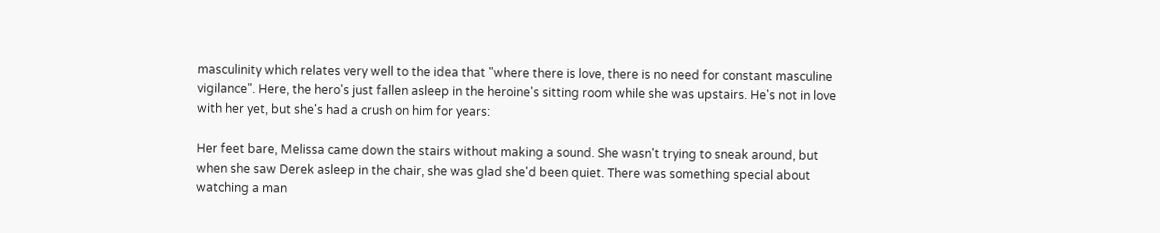masculinity which relates very well to the idea that "where there is love, there is no need for constant masculine vigilance". Here, the hero's just fallen asleep in the heroine's sitting room while she was upstairs. He's not in love with her yet, but she's had a crush on him for years:

Her feet bare, Melissa came down the stairs without making a sound. She wasn't trying to sneak around, but when she saw Derek asleep in the chair, she was glad she'd been quiet. There was something special about watching a man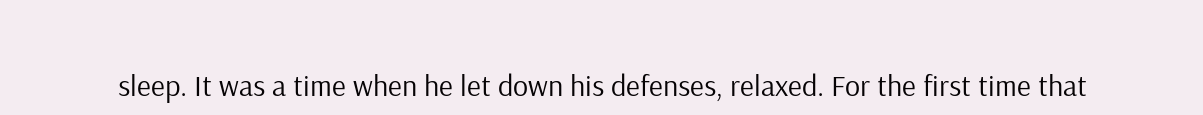sleep. It was a time when he let down his defenses, relaxed. For the first time that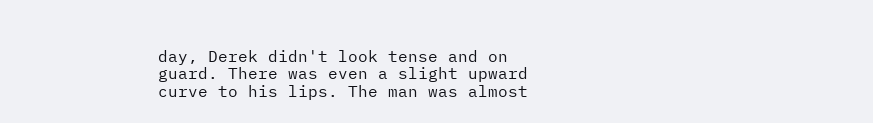day, Derek didn't look tense and on guard. There was even a slight upward curve to his lips. The man was almost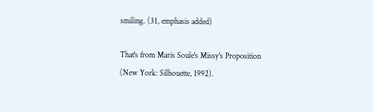smiling. (31, emphasis added)

That's from Maris Soule's Missy's Proposition (New York: Silhouette, 1992).